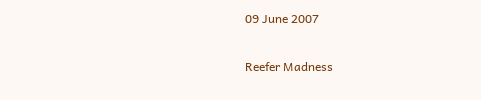09 June 2007

Reefer Madness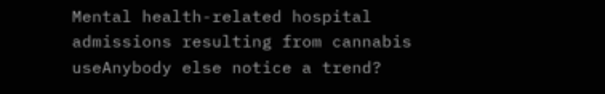Mental health-related hospital admissions resulting from cannabis useAnybody else notice a trend?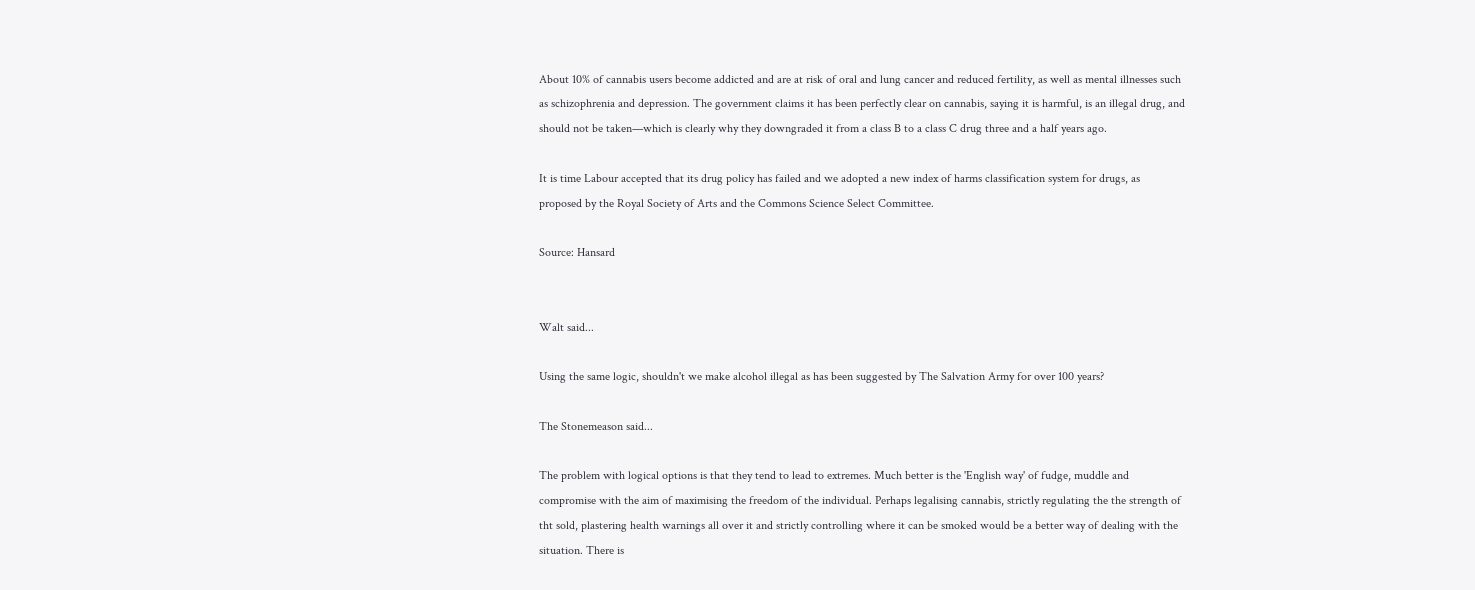About 10% of cannabis users become addicted and are at risk of oral and lung cancer and reduced fertility, as well as mental illnesses such as schizophrenia and depression. The government claims it has been perfectly clear on cannabis, saying it is harmful, is an illegal drug, and should not be taken—which is clearly why they downgraded it from a class B to a class C drug three and a half years ago.

It is time Labour accepted that its drug policy has failed and we adopted a new index of harms classification system for drugs, as proposed by the Royal Society of Arts and the Commons Science Select Committee.

Source: Hansard


Walt said...

Using the same logic, shouldn't we make alcohol illegal as has been suggested by The Salvation Army for over 100 years?

The Stonemeason said...

The problem with logical options is that they tend to lead to extremes. Much better is the 'English way' of fudge, muddle and compromise with the aim of maximising the freedom of the individual. Perhaps legalising cannabis, strictly regulating the the strength of tht sold, plastering health warnings all over it and strictly controlling where it can be smoked would be a better way of dealing with the situation. There is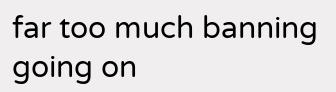far too much banning going on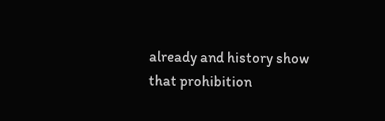already and history show that prohibition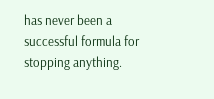has never been a successful formula for stopping anything.